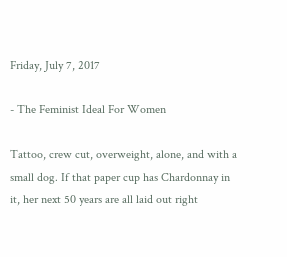Friday, July 7, 2017

- The Feminist Ideal For Women

Tattoo, crew cut, overweight, alone, and with a small dog. If that paper cup has Chardonnay in it, her next 50 years are all laid out right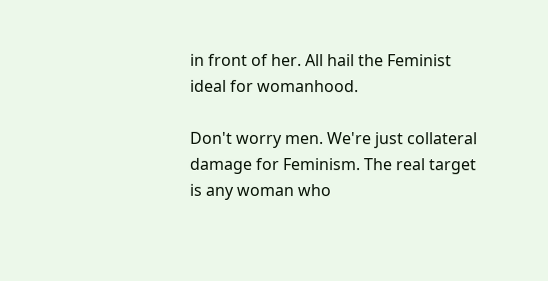in front of her. All hail the Feminist ideal for womanhood.

Don't worry men. We're just collateral damage for Feminism. The real target is any woman who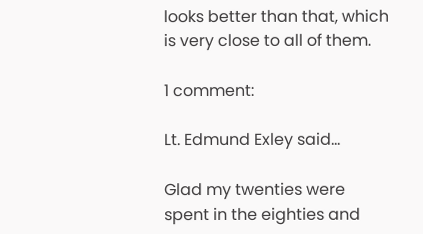looks better than that, which is very close to all of them.

1 comment:

Lt. Edmund Exley said...

Glad my twenties were spent in the eighties and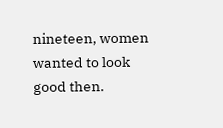nineteen, women wanted to look good then.